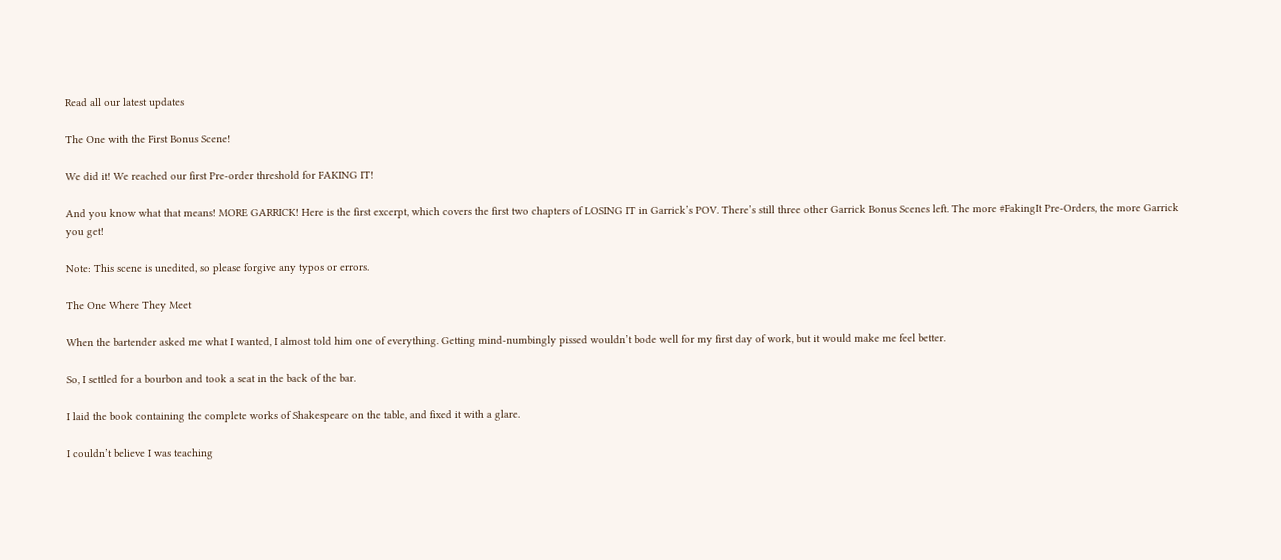Read all our latest updates

The One with the First Bonus Scene!

We did it! We reached our first Pre-order threshold for FAKING IT!

And you know what that means! MORE GARRICK! Here is the first excerpt, which covers the first two chapters of LOSING IT in Garrick’s POV. There’s still three other Garrick Bonus Scenes left. The more #FakingIt Pre-Orders, the more Garrick you get!

Note: This scene is unedited, so please forgive any typos or errors.

The One Where They Meet

When the bartender asked me what I wanted, I almost told him one of everything. Getting mind-numbingly pissed wouldn’t bode well for my first day of work, but it would make me feel better.

So, I settled for a bourbon and took a seat in the back of the bar.

I laid the book containing the complete works of Shakespeare on the table, and fixed it with a glare.

I couldn’t believe I was teaching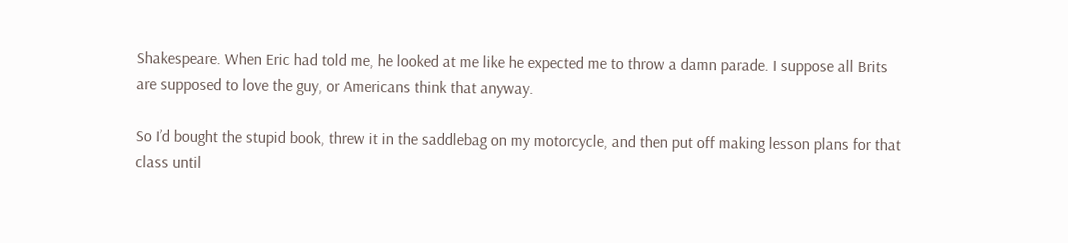Shakespeare. When Eric had told me, he looked at me like he expected me to throw a damn parade. I suppose all Brits are supposed to love the guy, or Americans think that anyway.

So I’d bought the stupid book, threw it in the saddlebag on my motorcycle, and then put off making lesson plans for that class until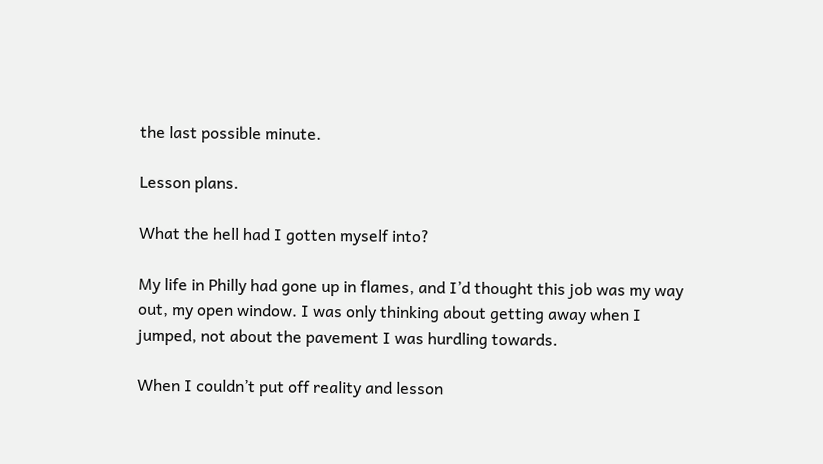the last possible minute.

Lesson plans.

What the hell had I gotten myself into?

My life in Philly had gone up in flames, and I’d thought this job was my way out, my open window. I was only thinking about getting away when I jumped, not about the pavement I was hurdling towards.

When I couldn’t put off reality and lesson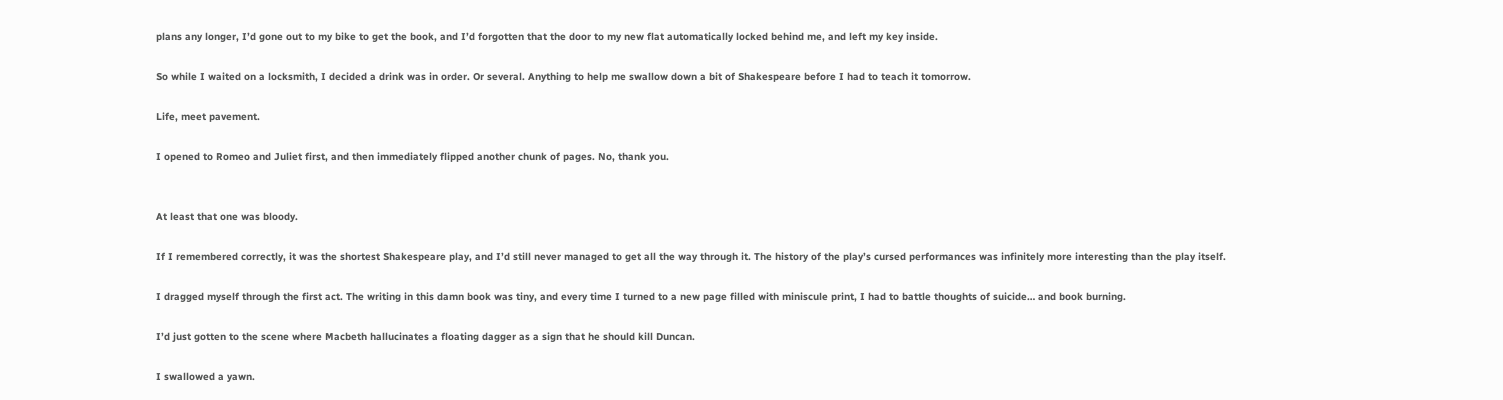plans any longer, I’d gone out to my bike to get the book, and I’d forgotten that the door to my new flat automatically locked behind me, and left my key inside.

So while I waited on a locksmith, I decided a drink was in order. Or several. Anything to help me swallow down a bit of Shakespeare before I had to teach it tomorrow.

Life, meet pavement.

I opened to Romeo and Juliet first, and then immediately flipped another chunk of pages. No, thank you.


At least that one was bloody.

If I remembered correctly, it was the shortest Shakespeare play, and I’d still never managed to get all the way through it. The history of the play’s cursed performances was infinitely more interesting than the play itself.

I dragged myself through the first act. The writing in this damn book was tiny, and every time I turned to a new page filled with miniscule print, I had to battle thoughts of suicide… and book burning.

I’d just gotten to the scene where Macbeth hallucinates a floating dagger as a sign that he should kill Duncan.

I swallowed a yawn.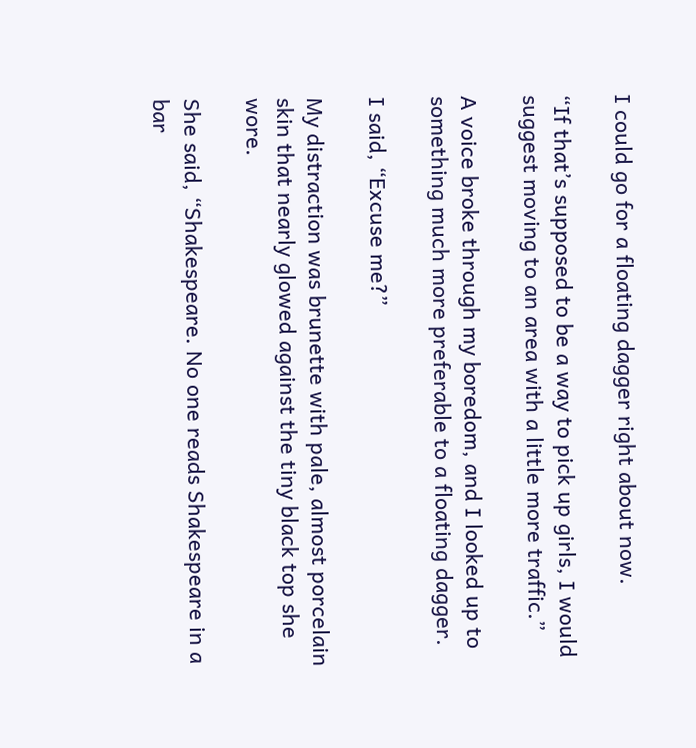I could go for a floating dagger right about now.

“If that’s supposed to be a way to pick up girls, I would suggest moving to an area with a little more traffic.”

A voice broke through my boredom, and I looked up to something much more preferable to a floating dagger.

I said, “Excuse me?”

My distraction was brunette with pale, almost porcelain skin that nearly glowed against the tiny black top she wore.

She said, “Shakespeare. No one reads Shakespeare in a bar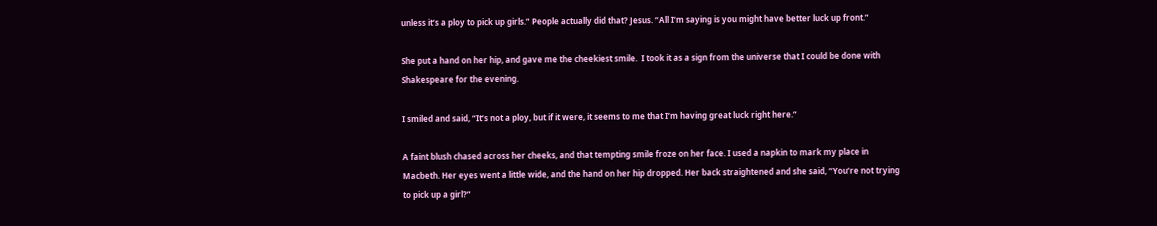unless it’s a ploy to pick up girls.” People actually did that? Jesus. “All I’m saying is you might have better luck up front.”

She put a hand on her hip, and gave me the cheekiest smile.  I took it as a sign from the universe that I could be done with Shakespeare for the evening.

I smiled and said, “It’s not a ploy, but if it were, it seems to me that I’m having great luck right here.”

A faint blush chased across her cheeks, and that tempting smile froze on her face. I used a napkin to mark my place in Macbeth. Her eyes went a little wide, and the hand on her hip dropped. Her back straightened and she said, “You’re not trying to pick up a girl?”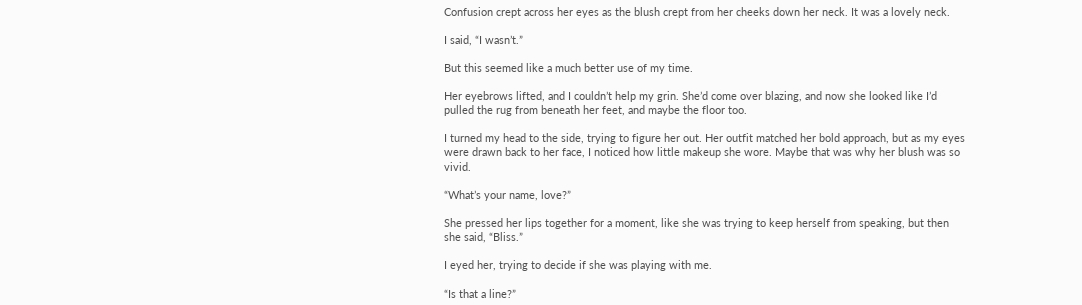Confusion crept across her eyes as the blush crept from her cheeks down her neck. It was a lovely neck.

I said, “I wasn’t.”

But this seemed like a much better use of my time.

Her eyebrows lifted, and I couldn’t help my grin. She’d come over blazing, and now she looked like I’d pulled the rug from beneath her feet, and maybe the floor too.

I turned my head to the side, trying to figure her out. Her outfit matched her bold approach, but as my eyes were drawn back to her face, I noticed how little makeup she wore. Maybe that was why her blush was so vivid.

“What’s your name, love?”

She pressed her lips together for a moment, like she was trying to keep herself from speaking, but then she said, “Bliss.”

I eyed her, trying to decide if she was playing with me.

“Is that a line?”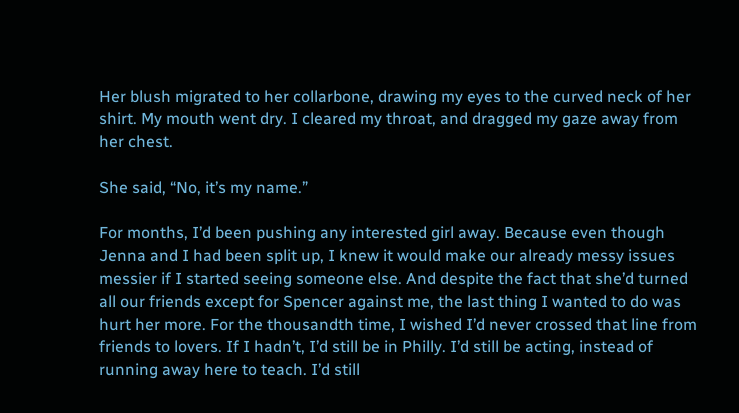Her blush migrated to her collarbone, drawing my eyes to the curved neck of her shirt. My mouth went dry. I cleared my throat, and dragged my gaze away from her chest.

She said, “No, it’s my name.”

For months, I’d been pushing any interested girl away. Because even though Jenna and I had been split up, I knew it would make our already messy issues messier if I started seeing someone else. And despite the fact that she’d turned all our friends except for Spencer against me, the last thing I wanted to do was hurt her more. For the thousandth time, I wished I’d never crossed that line from friends to lovers. If I hadn’t, I’d still be in Philly. I’d still be acting, instead of running away here to teach. I’d still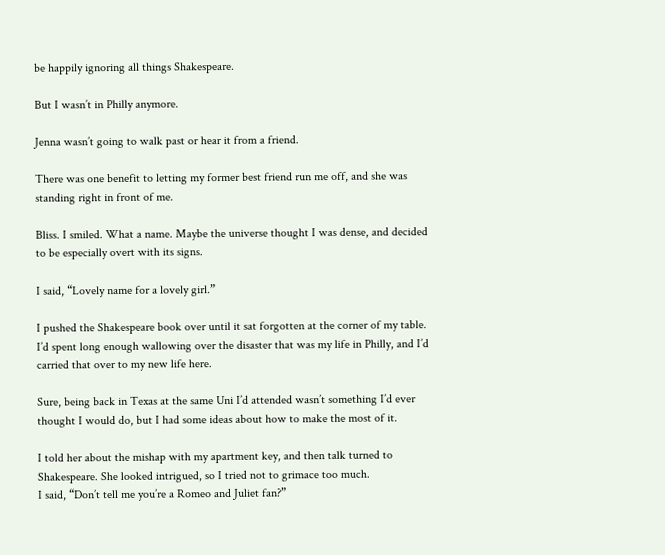be happily ignoring all things Shakespeare.

But I wasn’t in Philly anymore.

Jenna wasn’t going to walk past or hear it from a friend.

There was one benefit to letting my former best friend run me off, and she was standing right in front of me.

Bliss. I smiled. What a name. Maybe the universe thought I was dense, and decided to be especially overt with its signs.

I said, “Lovely name for a lovely girl.”

I pushed the Shakespeare book over until it sat forgotten at the corner of my table. I’d spent long enough wallowing over the disaster that was my life in Philly, and I’d carried that over to my new life here.

Sure, being back in Texas at the same Uni I’d attended wasn’t something I’d ever thought I would do, but I had some ideas about how to make the most of it.

I told her about the mishap with my apartment key, and then talk turned to Shakespeare. She looked intrigued, so I tried not to grimace too much.
I said, “Don’t tell me you’re a Romeo and Juliet fan?”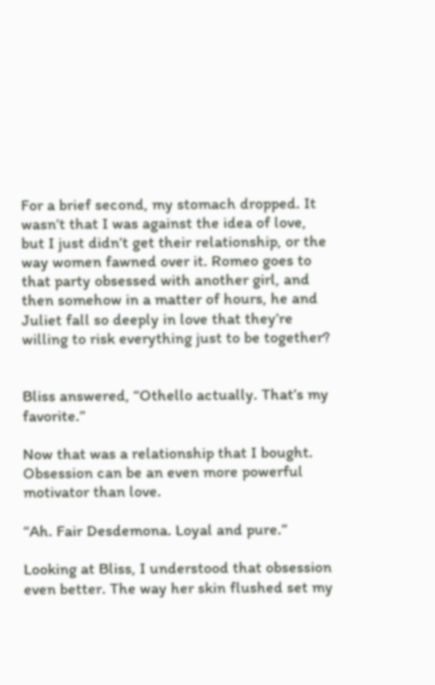For a brief second, my stomach dropped. It wasn’t that I was against the idea of love, but I just didn’t get their relationship, or the way women fawned over it. Romeo goes to that party obsessed with another girl, and then somehow in a matter of hours, he and Juliet fall so deeply in love that they’re willing to risk everything just to be together?


Bliss answered, “Othello actually. That’s my favorite.”

Now that was a relationship that I bought. Obsession can be an even more powerful motivator than love.

“Ah. Fair Desdemona. Loyal and pure.”

Looking at Bliss, I understood that obsession even better. The way her skin flushed set my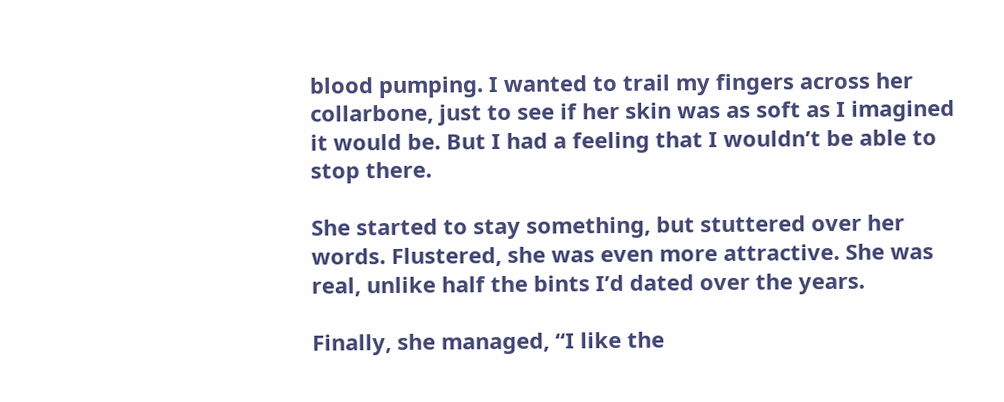blood pumping. I wanted to trail my fingers across her collarbone, just to see if her skin was as soft as I imagined it would be. But I had a feeling that I wouldn’t be able to stop there.

She started to stay something, but stuttered over her words. Flustered, she was even more attractive. She was real, unlike half the bints I’d dated over the years.

Finally, she managed, “I like the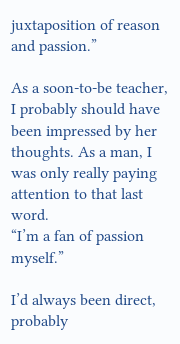juxtaposition of reason and passion.”

As a soon-to-be teacher, I probably should have been impressed by her thoughts. As a man, I was only really paying attention to that last word.
“I’m a fan of passion myself.”

I’d always been direct, probably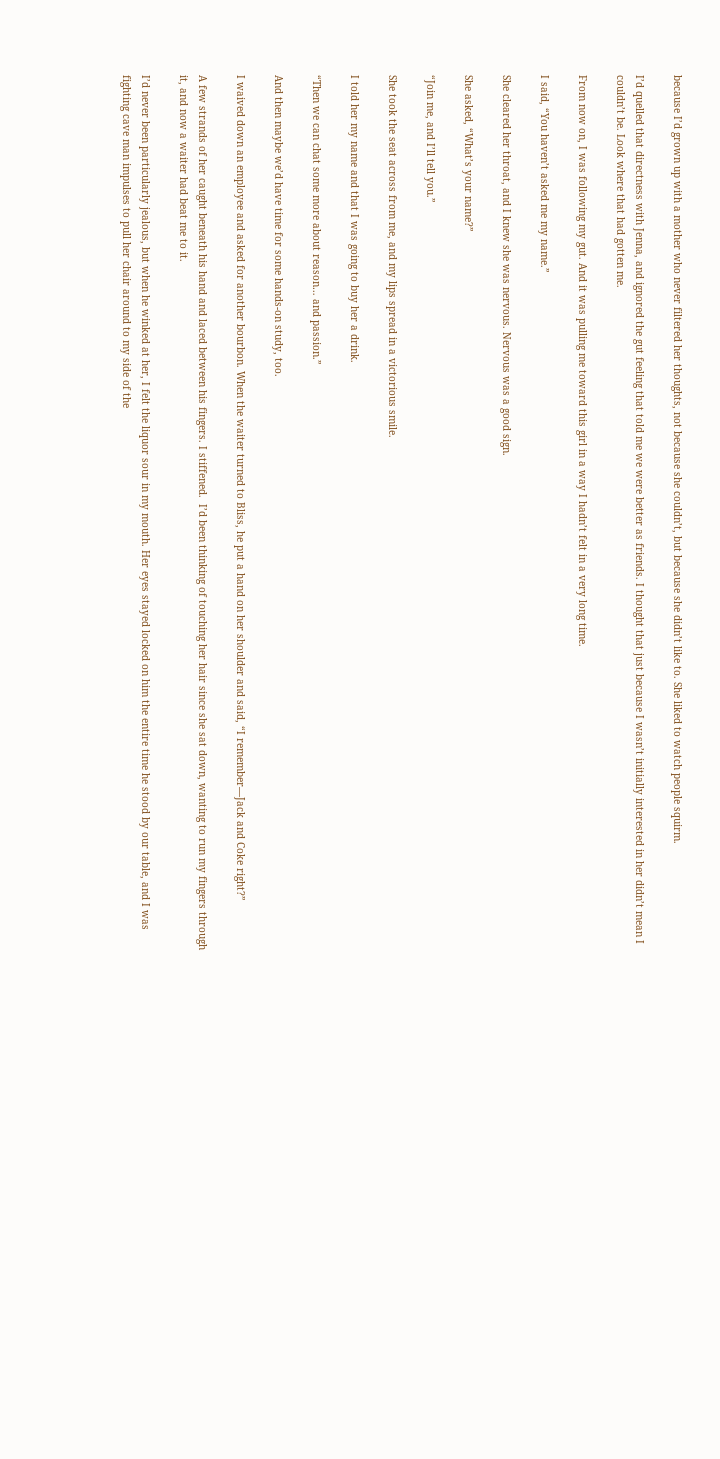because I’d grown up with a mother who never filtered her thoughts, not because she couldn’t, but because she didn’t like to. She liked to watch people squirm.

I’d quelled that directness with Jenna, and ignored the gut feeling that told me we were better as friends. I thought that just because I wasn’t initially interested in her didn’t mean I couldn’t be. Look where that had gotten me.

From now on, I was following my gut. And it was pulling me toward this girl in a way I hadn’t felt in a very long time.

I said, “You haven’t asked me my name.”

She cleared her throat, and I knew she was nervous. Nervous was a good sign.

She asked, “What’s your name?”

“Join me, and I’ll tell you.”

She took the seat across from me, and my lips spread in a victorious smile.

I told her my name and that I was going to buy her a drink.

“Then we can chat some more about reason… and passion.”

And then maybe we’d have time for some hands-on study, too.

I waived down an employee and asked for another bourbon. When the waiter turned to Bliss, he put a hand on her shoulder and said, “I remember—Jack and Coke right?”

A few strands of her caught beneath his hand and laced between his fingers. I stiffened.  I’d been thinking of touching her hair since she sat down, wanting to run my fingers through it, and now a waiter had beat me to it.

I’d never been particularly jealous, but when he winked at her, I felt the liquor sour in my mouth. Her eyes stayed locked on him the entire time he stood by our table, and I was fighting cave man impulses to pull her chair around to my side of the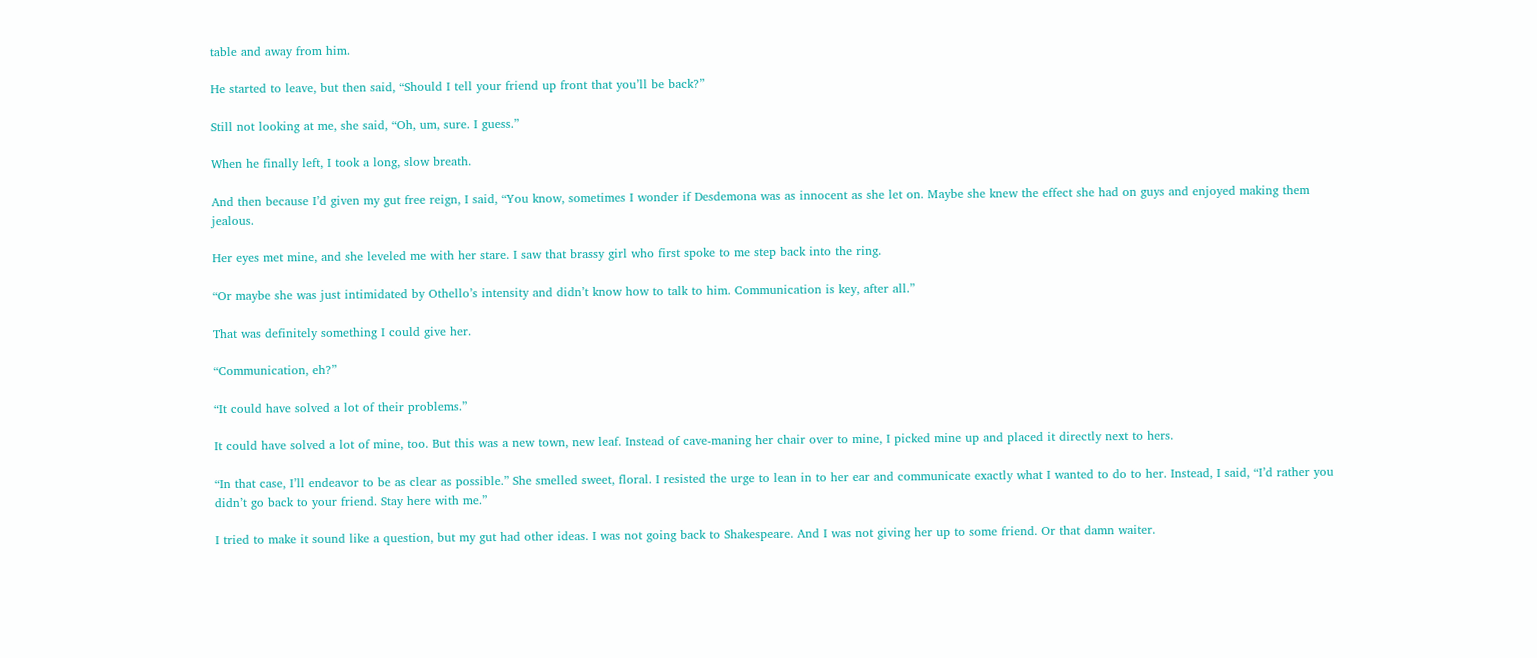table and away from him.

He started to leave, but then said, “Should I tell your friend up front that you’ll be back?”

Still not looking at me, she said, “Oh, um, sure. I guess.”

When he finally left, I took a long, slow breath.

And then because I’d given my gut free reign, I said, “You know, sometimes I wonder if Desdemona was as innocent as she let on. Maybe she knew the effect she had on guys and enjoyed making them jealous.

Her eyes met mine, and she leveled me with her stare. I saw that brassy girl who first spoke to me step back into the ring.

“Or maybe she was just intimidated by Othello’s intensity and didn’t know how to talk to him. Communication is key, after all.”

That was definitely something I could give her.

“Communication, eh?”

“It could have solved a lot of their problems.”

It could have solved a lot of mine, too. But this was a new town, new leaf. Instead of cave-maning her chair over to mine, I picked mine up and placed it directly next to hers.

“In that case, I’ll endeavor to be as clear as possible.” She smelled sweet, floral. I resisted the urge to lean in to her ear and communicate exactly what I wanted to do to her. Instead, I said, “I’d rather you didn’t go back to your friend. Stay here with me.”

I tried to make it sound like a question, but my gut had other ideas. I was not going back to Shakespeare. And I was not giving her up to some friend. Or that damn waiter.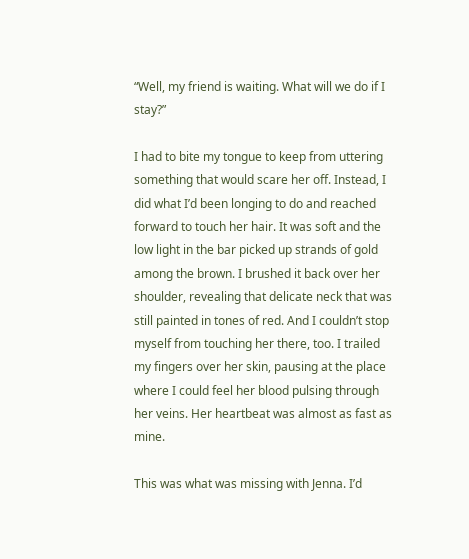“Well, my friend is waiting. What will we do if I stay?”

I had to bite my tongue to keep from uttering something that would scare her off. Instead, I did what I’d been longing to do and reached forward to touch her hair. It was soft and the low light in the bar picked up strands of gold among the brown. I brushed it back over her shoulder, revealing that delicate neck that was still painted in tones of red. And I couldn’t stop myself from touching her there, too. I trailed my fingers over her skin, pausing at the place where I could feel her blood pulsing through her veins. Her heartbeat was almost as fast as mine.

This was what was missing with Jenna. I’d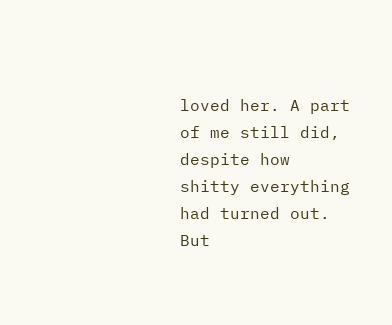loved her. A part of me still did, despite how shitty everything had turned out. But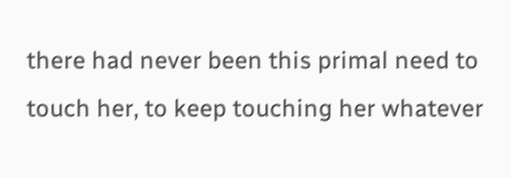there had never been this primal need to touch her, to keep touching her whatever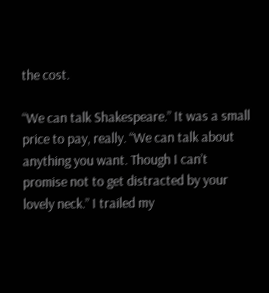the cost.

“We can talk Shakespeare.” It was a small price to pay, really. “We can talk about anything you want. Though I can’t promise not to get distracted by your lovely neck.” I trailed my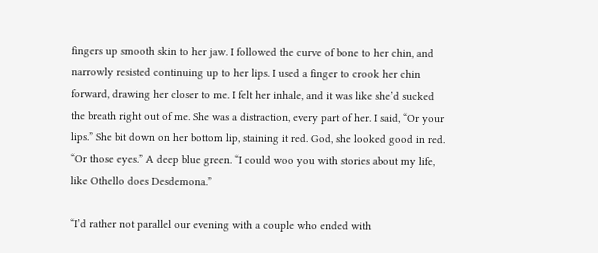fingers up smooth skin to her jaw. I followed the curve of bone to her chin, and narrowly resisted continuing up to her lips. I used a finger to crook her chin forward, drawing her closer to me. I felt her inhale, and it was like she’d sucked the breath right out of me. She was a distraction, every part of her. I said, “Or your lips.” She bit down on her bottom lip, staining it red. God, she looked good in red. “Or those eyes.” A deep blue green. “I could woo you with stories about my life, like Othello does Desdemona.”

“I’d rather not parallel our evening with a couple who ended with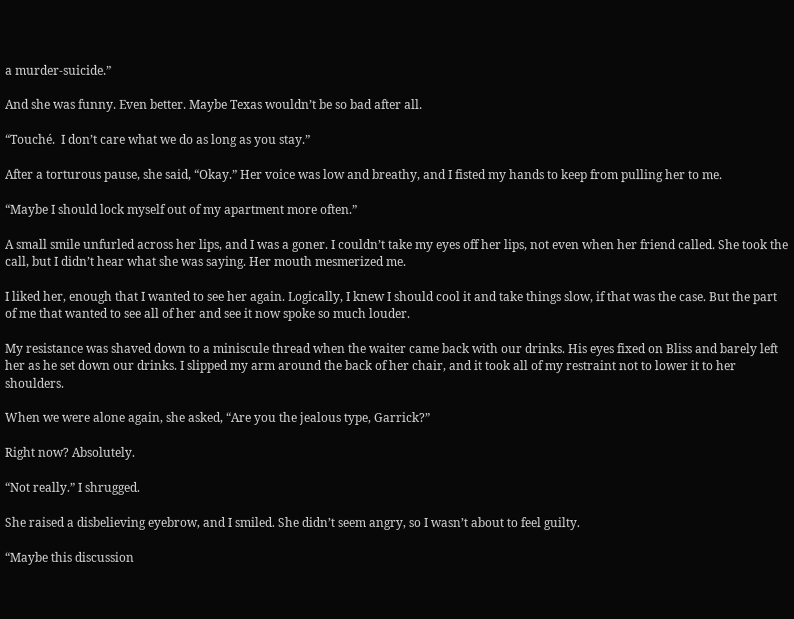a murder-suicide.”

And she was funny. Even better. Maybe Texas wouldn’t be so bad after all.

“Touché.  I don’t care what we do as long as you stay.”

After a torturous pause, she said, “Okay.” Her voice was low and breathy, and I fisted my hands to keep from pulling her to me.

“Maybe I should lock myself out of my apartment more often.”

A small smile unfurled across her lips, and I was a goner. I couldn’t take my eyes off her lips, not even when her friend called. She took the call, but I didn’t hear what she was saying. Her mouth mesmerized me.

I liked her, enough that I wanted to see her again. Logically, I knew I should cool it and take things slow, if that was the case. But the part of me that wanted to see all of her and see it now spoke so much louder.

My resistance was shaved down to a miniscule thread when the waiter came back with our drinks. His eyes fixed on Bliss and barely left her as he set down our drinks. I slipped my arm around the back of her chair, and it took all of my restraint not to lower it to her shoulders.

When we were alone again, she asked, “Are you the jealous type, Garrick?”

Right now? Absolutely.

“Not really.” I shrugged.

She raised a disbelieving eyebrow, and I smiled. She didn’t seem angry, so I wasn’t about to feel guilty.

“Maybe this discussion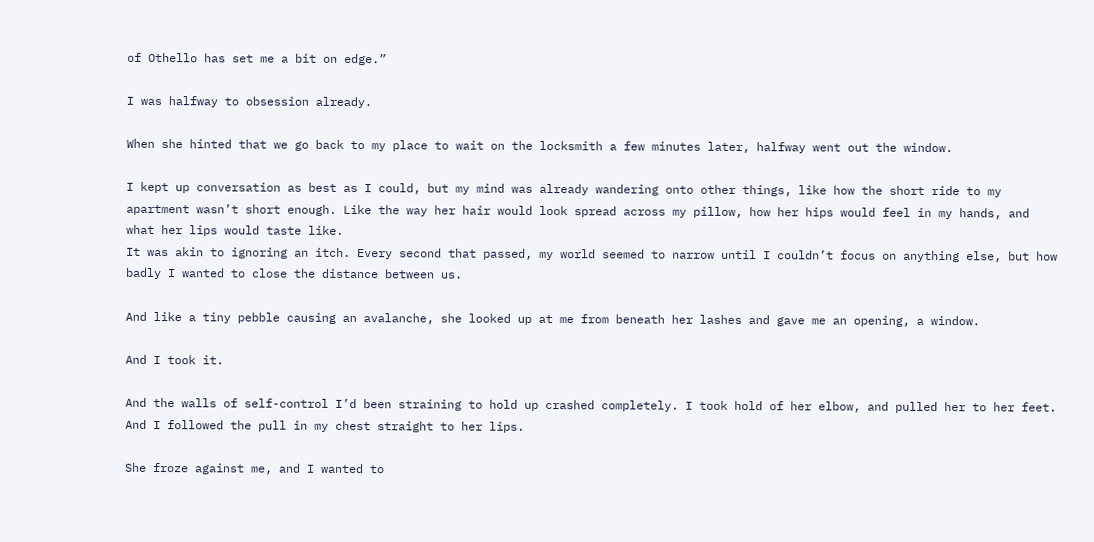of Othello has set me a bit on edge.”

I was halfway to obsession already.

When she hinted that we go back to my place to wait on the locksmith a few minutes later, halfway went out the window.

I kept up conversation as best as I could, but my mind was already wandering onto other things, like how the short ride to my apartment wasn’t short enough. Like the way her hair would look spread across my pillow, how her hips would feel in my hands, and what her lips would taste like.
It was akin to ignoring an itch. Every second that passed, my world seemed to narrow until I couldn’t focus on anything else, but how badly I wanted to close the distance between us.

And like a tiny pebble causing an avalanche, she looked up at me from beneath her lashes and gave me an opening, a window.

And I took it.

And the walls of self-control I’d been straining to hold up crashed completely. I took hold of her elbow, and pulled her to her feet. And I followed the pull in my chest straight to her lips.

She froze against me, and I wanted to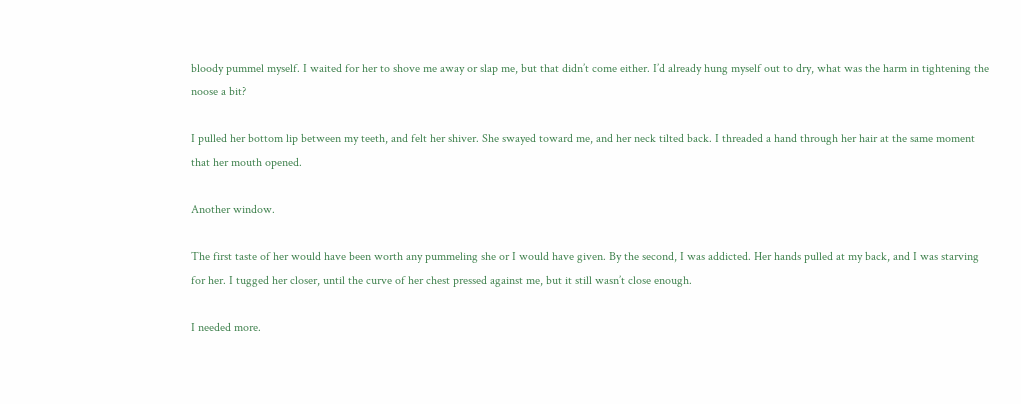bloody pummel myself. I waited for her to shove me away or slap me, but that didn’t come either. I’d already hung myself out to dry, what was the harm in tightening the noose a bit?

I pulled her bottom lip between my teeth, and felt her shiver. She swayed toward me, and her neck tilted back. I threaded a hand through her hair at the same moment that her mouth opened.

Another window.

The first taste of her would have been worth any pummeling she or I would have given. By the second, I was addicted. Her hands pulled at my back, and I was starving for her. I tugged her closer, until the curve of her chest pressed against me, but it still wasn’t close enough.

I needed more.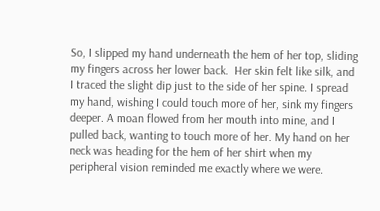So, I slipped my hand underneath the hem of her top, sliding my fingers across her lower back.  Her skin felt like silk, and I traced the slight dip just to the side of her spine. I spread my hand, wishing I could touch more of her, sink my fingers deeper. A moan flowed from her mouth into mine, and I pulled back, wanting to touch more of her. My hand on her neck was heading for the hem of her shirt when my peripheral vision reminded me exactly where we were.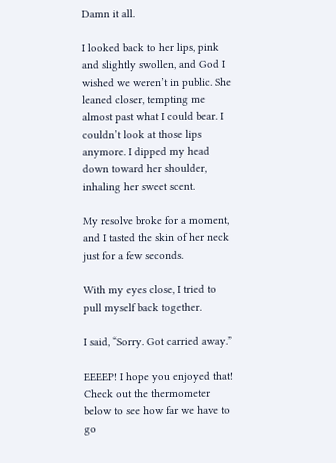Damn it all.

I looked back to her lips, pink and slightly swollen, and God I wished we weren’t in public. She leaned closer, tempting me almost past what I could bear. I couldn’t look at those lips anymore. I dipped my head down toward her shoulder, inhaling her sweet scent.

My resolve broke for a moment, and I tasted the skin of her neck just for a few seconds.

With my eyes close, I tried to pull myself back together.

I said, “Sorry. Got carried away.”

EEEEP! I hope you enjoyed that!
Check out the thermometer below to see how far we have to go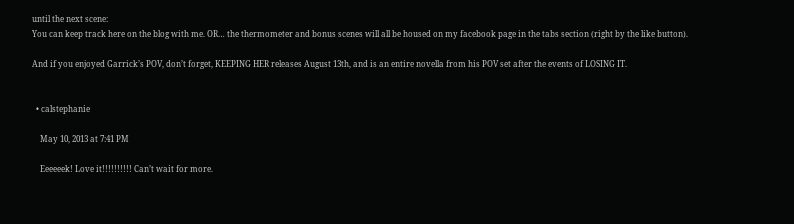until the next scene:
You can keep track here on the blog with me. OR… the thermometer and bonus scenes will all be housed on my facebook page in the tabs section (right by the like button).

And if you enjoyed Garrick’s POV, don’t forget, KEEPING HER releases August 13th, and is an entire novella from his POV set after the events of LOSING IT.


  • calstephanie

    May 10, 2013 at 7:41 PM

    Eeeeeek! Love it!!!!!!!!!! Can’t wait for more.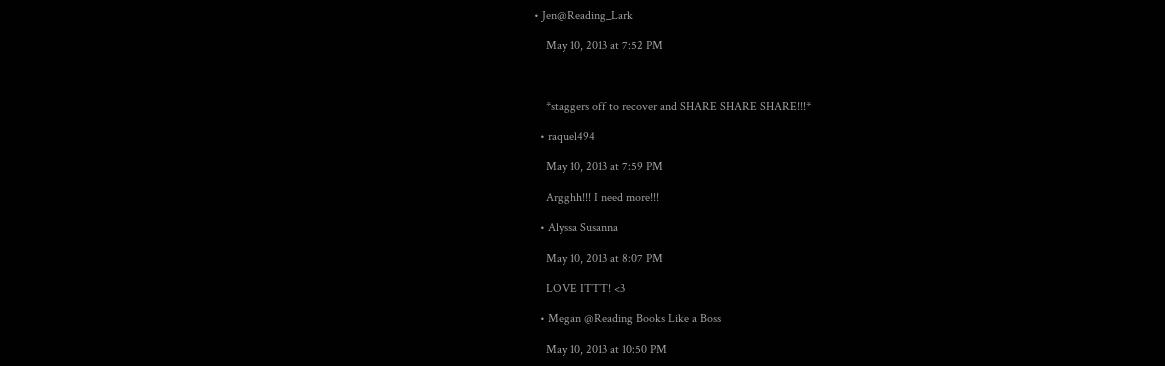• Jen@Reading_Lark

    May 10, 2013 at 7:52 PM



    *staggers off to recover and SHARE SHARE SHARE!!!*

  • raquel494

    May 10, 2013 at 7:59 PM

    Argghh!!! I need more!!!

  • Alyssa Susanna

    May 10, 2013 at 8:07 PM

    LOVE ITTT! <3

  • Megan @Reading Books Like a Boss

    May 10, 2013 at 10:50 PM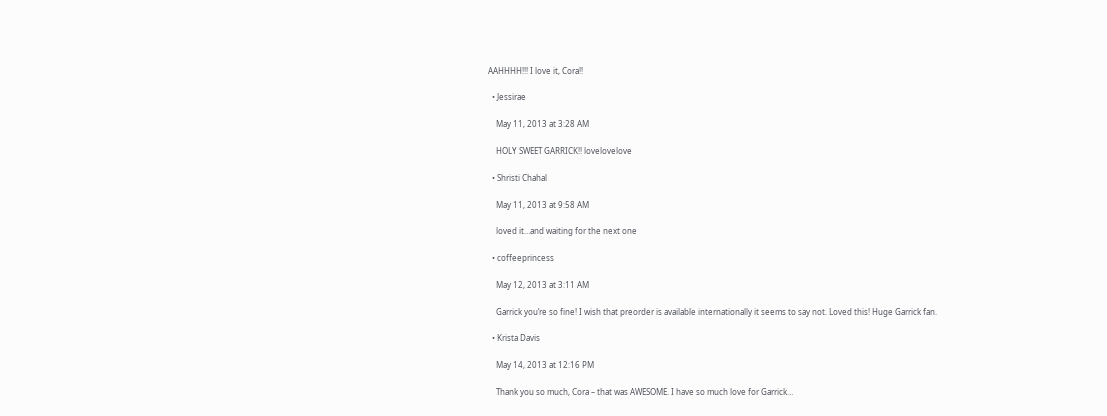AAHHHH!!! I love it, Cora!!

  • Jessirae

    May 11, 2013 at 3:28 AM

    HOLY SWEET GARRICK!! lovelovelove

  • Shristi Chahal

    May 11, 2013 at 9:58 AM

    loved it…and waiting for the next one

  • coffeeprincess

    May 12, 2013 at 3:11 AM

    Garrick you’re so fine! I wish that preorder is available internationally it seems to say not. Loved this! Huge Garrick fan.

  • Krista Davis

    May 14, 2013 at 12:16 PM

    Thank you so much, Cora – that was AWESOME. I have so much love for Garrick…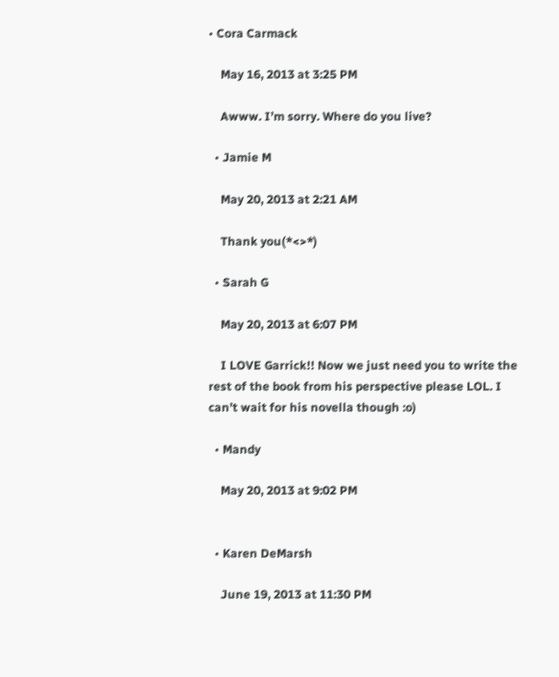• Cora Carmack

    May 16, 2013 at 3:25 PM

    Awww. I’m sorry. Where do you live?

  • Jamie M

    May 20, 2013 at 2:21 AM

    Thank you(*<>*)

  • Sarah G

    May 20, 2013 at 6:07 PM

    I LOVE Garrick!! Now we just need you to write the rest of the book from his perspective please LOL. I can’t wait for his novella though :o)

  • Mandy

    May 20, 2013 at 9:02 PM


  • Karen DeMarsh

    June 19, 2013 at 11:30 PM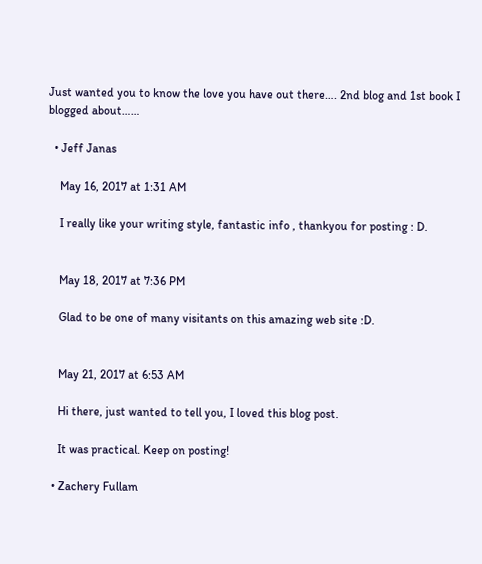Just wanted you to know the love you have out there…. 2nd blog and 1st book I blogged about……

  • Jeff Janas

    May 16, 2017 at 1:31 AM

    I really like your writing style, fantastic info , thankyou for posting : D.


    May 18, 2017 at 7:36 PM

    Glad to be one of many visitants on this amazing web site :D.


    May 21, 2017 at 6:53 AM

    Hi there, just wanted to tell you, I loved this blog post.

    It was practical. Keep on posting!

  • Zachery Fullam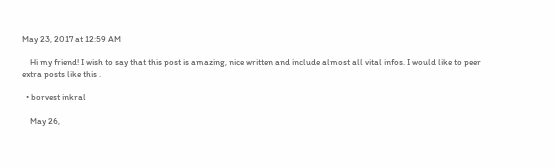May 23, 2017 at 12:59 AM

    Hi my friend! I wish to say that this post is amazing, nice written and include almost all vital infos. I would like to peer extra posts like this .

  • borvest inkral

    May 26,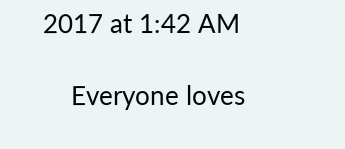2017 at 1:42 AM

    Everyone loves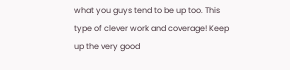what you guys tend to be up too. This type of clever work and coverage! Keep up the very good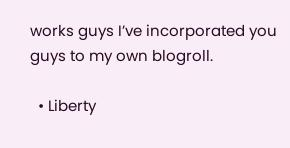works guys I’ve incorporated you guys to my own blogroll.

  • Liberty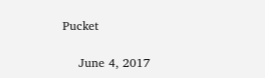Pucket

    June 4, 2017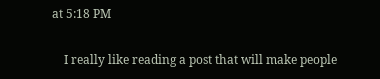at 5:18 PM

    I really like reading a post that will make people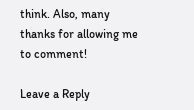think. Also, many thanks for allowing me to comment!

Leave a Reply